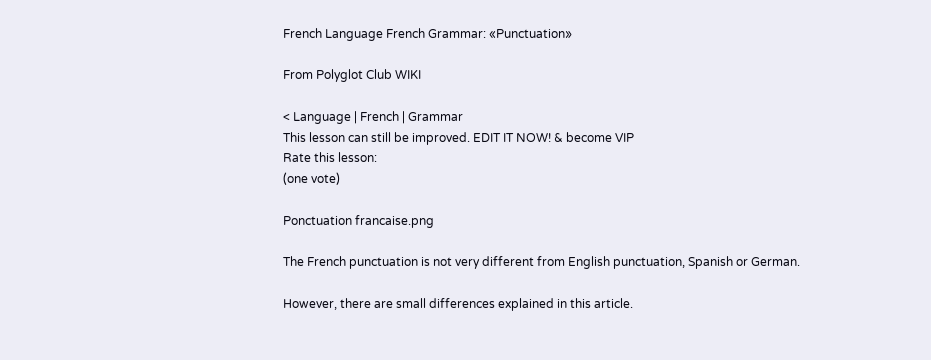French Language French Grammar: «Punctuation»

From Polyglot Club WIKI

< Language | French | Grammar
This lesson can still be improved. EDIT IT NOW! & become VIP
Rate this lesson:
(one vote)

Ponctuation francaise.png

The French punctuation is not very different from English punctuation, Spanish or German.

However, there are small differences explained in this article.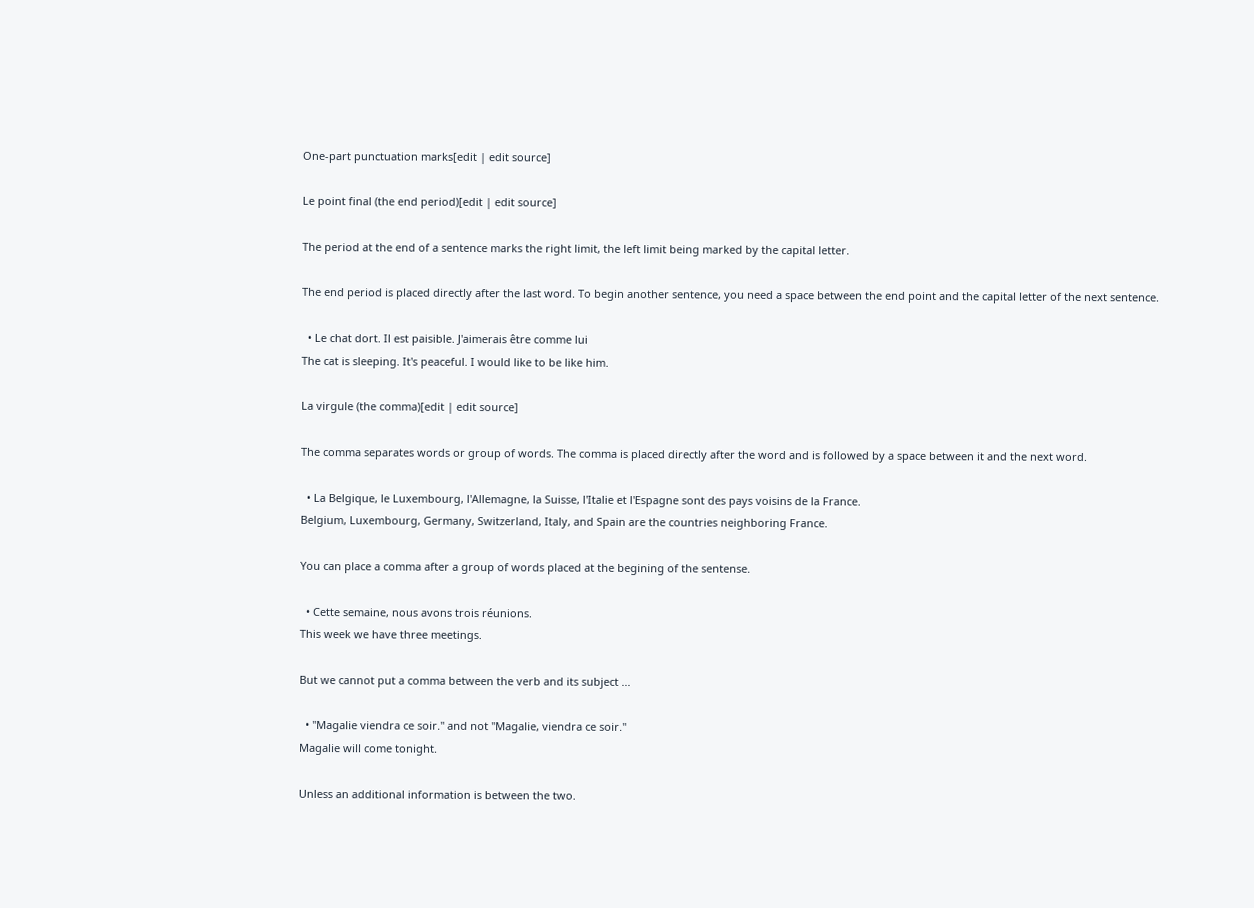One-part punctuation marks[edit | edit source]

Le point final (the end period)[edit | edit source]

The period at the end of a sentence marks the right limit, the left limit being marked by the capital letter.

The end period is placed directly after the last word. To begin another sentence, you need a space between the end point and the capital letter of the next sentence.

  • Le chat dort. Il est paisible. J'aimerais être comme lui
The cat is sleeping. It's peaceful. I would like to be like him.

La virgule (the comma)[edit | edit source]

The comma separates words or group of words. The comma is placed directly after the word and is followed by a space between it and the next word.

  • La Belgique, le Luxembourg, l'Allemagne, la Suisse, l'Italie et l'Espagne sont des pays voisins de la France.
Belgium, Luxembourg, Germany, Switzerland, Italy, and Spain are the countries neighboring France.

You can place a comma after a group of words placed at the begining of the sentense.

  • Cette semaine, nous avons trois réunions.
This week we have three meetings.

But we cannot put a comma between the verb and its subject ...

  • "Magalie viendra ce soir." and not "Magalie, viendra ce soir."
Magalie will come tonight.

Unless an additional information is between the two.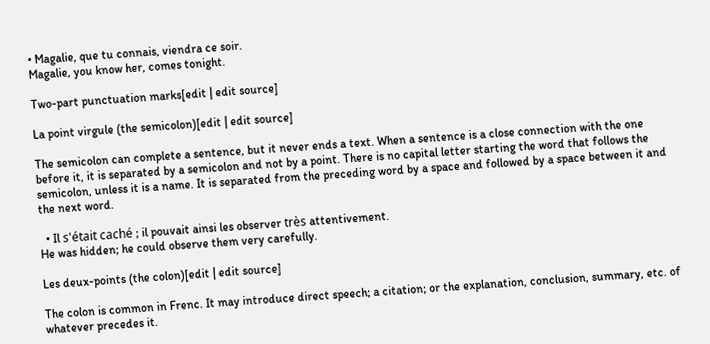• Magalie, que tu connais, viendra ce soir.
Magalie, you know her, comes tonight.

Two-part punctuation marks[edit | edit source]

La point virgule (the semicolon)[edit | edit source]

The semicolon can complete a sentence, but it never ends a text. When a sentence is a close connection with the one before it, it is separated by a semicolon and not by a point. There is no capital letter starting the word that follows the semicolon, unless it is a name. It is separated from the preceding word by a space and followed by a space between it and the next word.

  • Il s'était caché ; il pouvait ainsi les observer très attentivement.
He was hidden; he could observe them very carefully.

Les deux-points (the colon)[edit | edit source]

The colon is common in Frenc. It may introduce direct speech; a citation; or the explanation, conclusion, summary, etc. of whatever precedes it.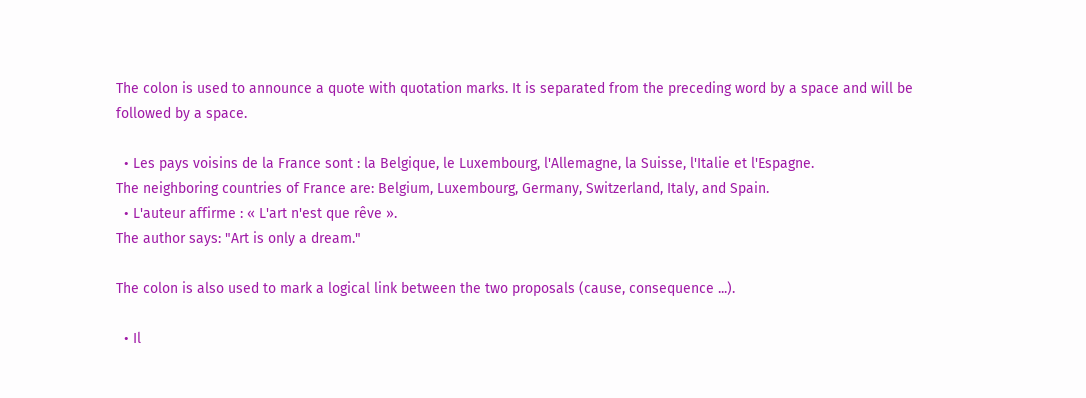The colon is used to announce a quote with quotation marks. It is separated from the preceding word by a space and will be followed by a space.

  • Les pays voisins de la France sont : la Belgique, le Luxembourg, l'Allemagne, la Suisse, l'Italie et l'Espagne.
The neighboring countries of France are: Belgium, Luxembourg, Germany, Switzerland, Italy, and Spain.
  • L'auteur affirme : « L'art n'est que rêve ».
The author says: "Art is only a dream."

The colon is also used to mark a logical link between the two proposals (cause, consequence ...).

  • Il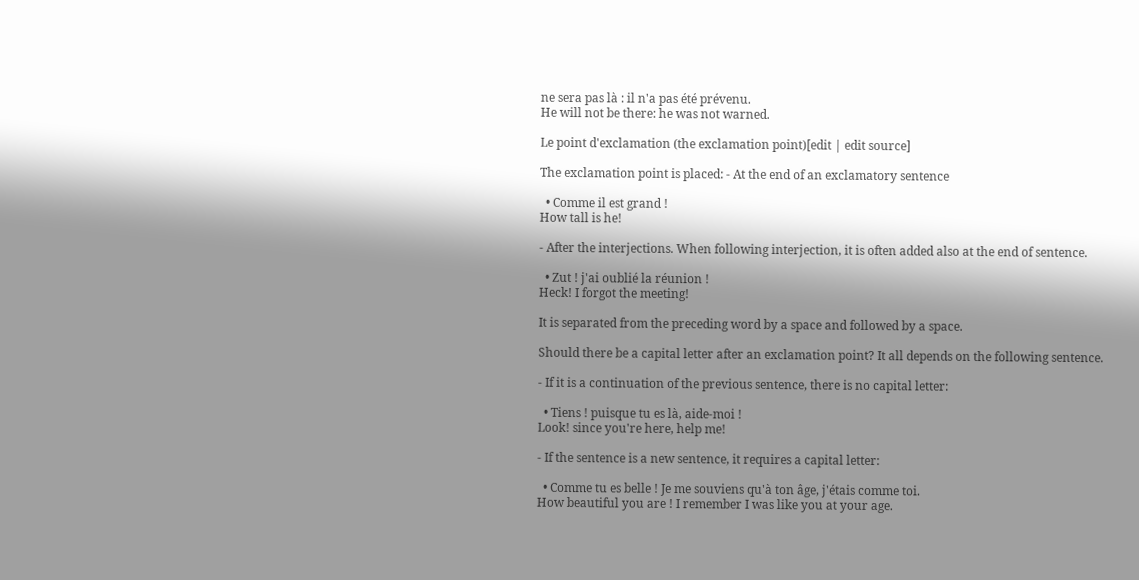ne sera pas là : il n'a pas été prévenu.
He will not be there: he was not warned.

Le point d'exclamation (the exclamation point)[edit | edit source]

The exclamation point is placed: - At the end of an exclamatory sentence

  • Comme il est grand !
How tall is he!

- After the interjections. When following interjection, it is often added also at the end of sentence.

  • Zut ! j'ai oublié la réunion !
Heck! I forgot the meeting!

It is separated from the preceding word by a space and followed by a space.

Should there be a capital letter after an exclamation point? It all depends on the following sentence.

- If it is a continuation of the previous sentence, there is no capital letter:

  • Tiens ! puisque tu es là, aide-moi !
Look! since you're here, help me!

- If the sentence is a new sentence, it requires a capital letter:

  • Comme tu es belle ! Je me souviens qu'à ton âge, j'étais comme toi.
How beautiful you are ! I remember I was like you at your age.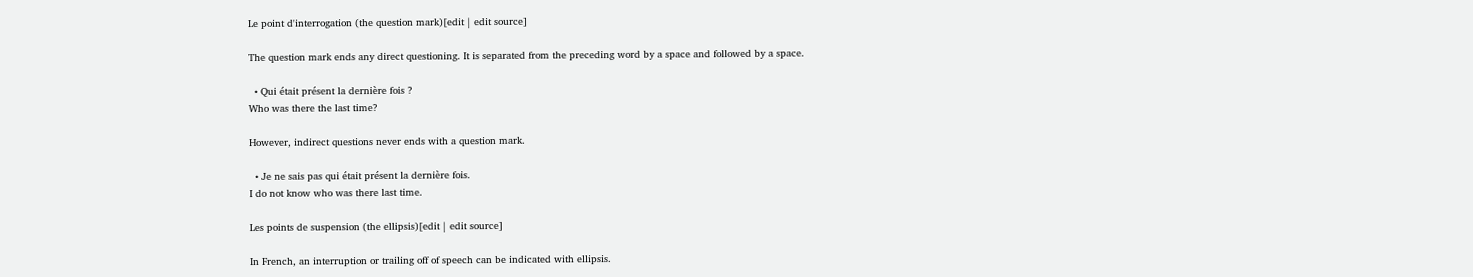Le point d'interrogation (the question mark)[edit | edit source]

The question mark ends any direct questioning. It is separated from the preceding word by a space and followed by a space.

  • Qui était présent la dernière fois ?
Who was there the last time?

However, indirect questions never ends with a question mark.

  • Je ne sais pas qui était présent la dernière fois.
I do not know who was there last time.

Les points de suspension (the ellipsis)[edit | edit source]

In French, an interruption or trailing off of speech can be indicated with ellipsis.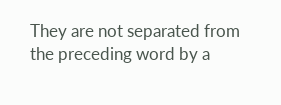They are not separated from the preceding word by a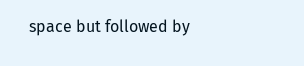space but followed by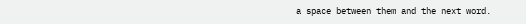a space between them and the next word.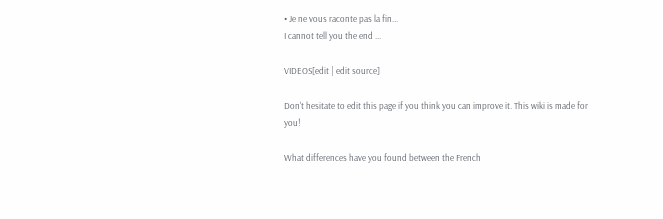• Je ne vous raconte pas la fin...
I cannot tell you the end ...

VIDEOS[edit | edit source]

Don't hesitate to edit this page if you think you can improve it. This wiki is made for you!

What differences have you found between the French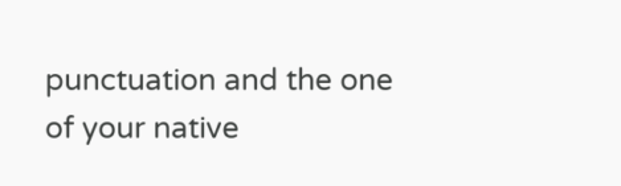punctuation and the one of your native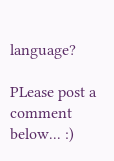language?

PLease post a comment below... :)